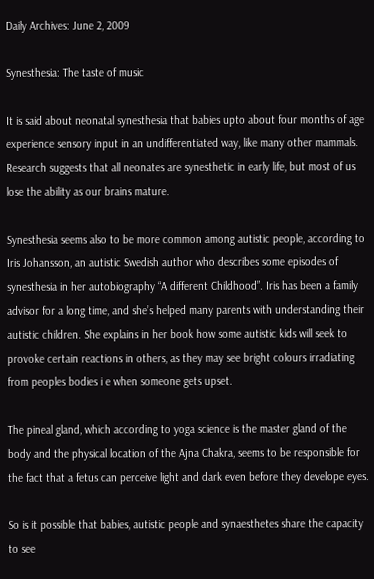Daily Archives: June 2, 2009

Synesthesia: The taste of music

It is said about neonatal synesthesia that babies upto about four months of age experience sensory input in an undifferentiated way, like many other mammals. Research suggests that all neonates are synesthetic in early life, but most of us lose the ability as our brains mature.

Synesthesia seems also to be more common among autistic people, according to Iris Johansson, an autistic Swedish author who describes some episodes of synesthesia in her autobiography “A different Childhood”. Iris has been a family advisor for a long time, and she’s helped many parents with understanding their autistic children. She explains in her book how some autistic kids will seek to provoke certain reactions in others, as they may see bright colours irradiating from peoples bodies i e when someone gets upset.

The pineal gland, which according to yoga science is the master gland of the body and the physical location of the Ajna Chakra, seems to be responsible for the fact that a fetus can perceive light and dark even before they develope eyes.

So is it possible that babies, autistic people and synaesthetes share the capacity to see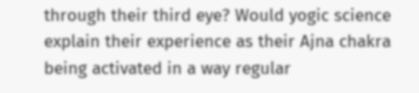through their third eye? Would yogic science explain their experience as their Ajna chakra being activated in a way regular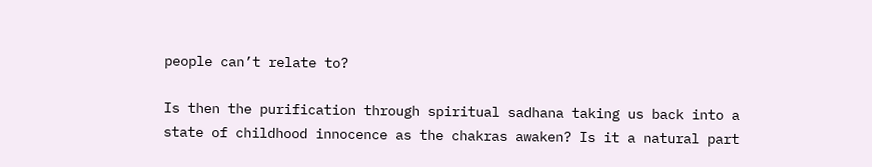people can’t relate to?

Is then the purification through spiritual sadhana taking us back into a state of childhood innocence as the chakras awaken? Is it a natural part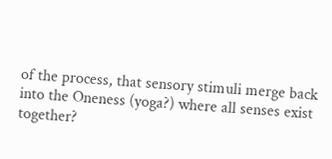of the process, that sensory stimuli merge back into the Oneness (yoga?) where all senses exist together?